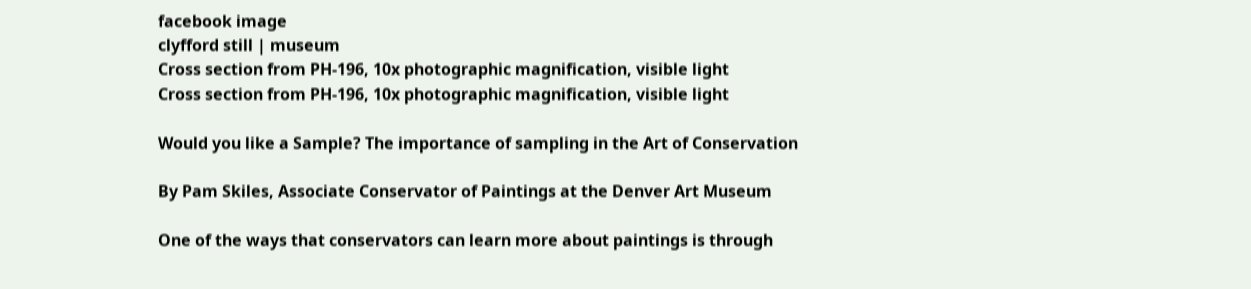facebook image
clyfford still | museum
Cross section from PH-196, 10x photographic magnification, visible light
Cross section from PH-196, 10x photographic magnification, visible light

Would you like a Sample? The importance of sampling in the Art of Conservation

By Pam Skiles, Associate Conservator of Paintings at the Denver Art Museum

One of the ways that conservators can learn more about paintings is through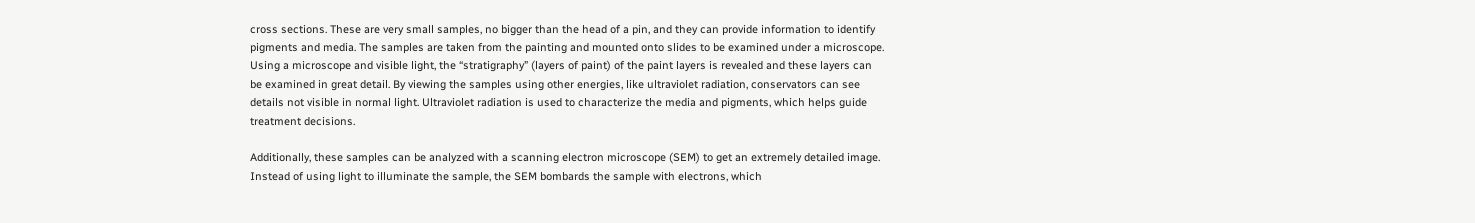cross sections. These are very small samples, no bigger than the head of a pin, and they can provide information to identify pigments and media. The samples are taken from the painting and mounted onto slides to be examined under a microscope. Using a microscope and visible light, the “stratigraphy” (layers of paint) of the paint layers is revealed and these layers can be examined in great detail. By viewing the samples using other energies, like ultraviolet radiation, conservators can see details not visible in normal light. Ultraviolet radiation is used to characterize the media and pigments, which helps guide treatment decisions.

Additionally, these samples can be analyzed with a scanning electron microscope (SEM) to get an extremely detailed image. Instead of using light to illuminate the sample, the SEM bombards the sample with electrons, which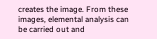creates the image. From these images, elemental analysis can be carried out and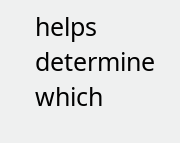helps determine which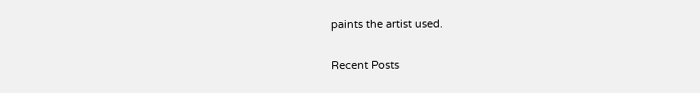paints the artist used.

Recent Posts